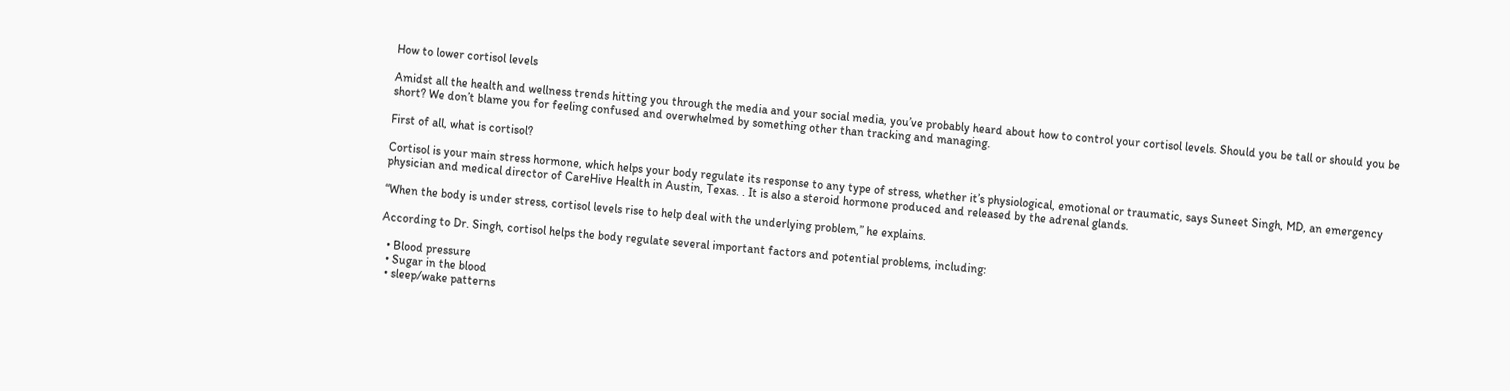How to lower cortisol levels

Amidst all the health and wellness trends hitting you through the media and your social media, you’ve probably heard about how to control your cortisol levels. Should you be tall or should you be short? We don’t blame you for feeling confused and overwhelmed by something other than tracking and managing.

First of all, what is cortisol?

Cortisol is your main stress hormone, which helps your body regulate its response to any type of stress, whether it’s physiological, emotional or traumatic, says Suneet Singh, MD, an emergency physician and medical director of CareHive Health in Austin, Texas. . It is also a steroid hormone produced and released by the adrenal glands.

“When the body is under stress, cortisol levels rise to help deal with the underlying problem,” he explains.

According to Dr. Singh, cortisol helps the body regulate several important factors and potential problems, including:

  • Blood pressure
  • Sugar in the blood
  • sleep/wake patterns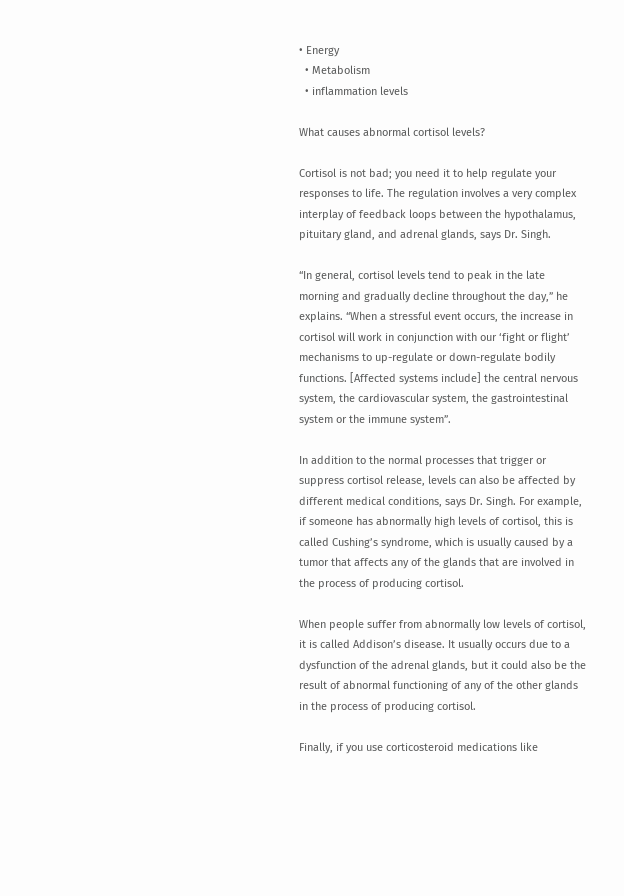• Energy
  • Metabolism
  • inflammation levels

What causes abnormal cortisol levels?

Cortisol is not bad; you need it to help regulate your responses to life. The regulation involves a very complex interplay of feedback loops between the hypothalamus, pituitary gland, and adrenal glands, says Dr. Singh.

“In general, cortisol levels tend to peak in the late morning and gradually decline throughout the day,” he explains. “When a stressful event occurs, the increase in cortisol will work in conjunction with our ‘fight or flight’ mechanisms to up-regulate or down-regulate bodily functions. [Affected systems include] the central nervous system, the cardiovascular system, the gastrointestinal system or the immune system”.

In addition to the normal processes that trigger or suppress cortisol release, levels can also be affected by different medical conditions, says Dr. Singh. For example, if someone has abnormally high levels of cortisol, this is called Cushing’s syndrome, which is usually caused by a tumor that affects any of the glands that are involved in the process of producing cortisol.

When people suffer from abnormally low levels of cortisol, it is called Addison’s disease. It usually occurs due to a dysfunction of the adrenal glands, but it could also be the result of abnormal functioning of any of the other glands in the process of producing cortisol.

Finally, if you use corticosteroid medications like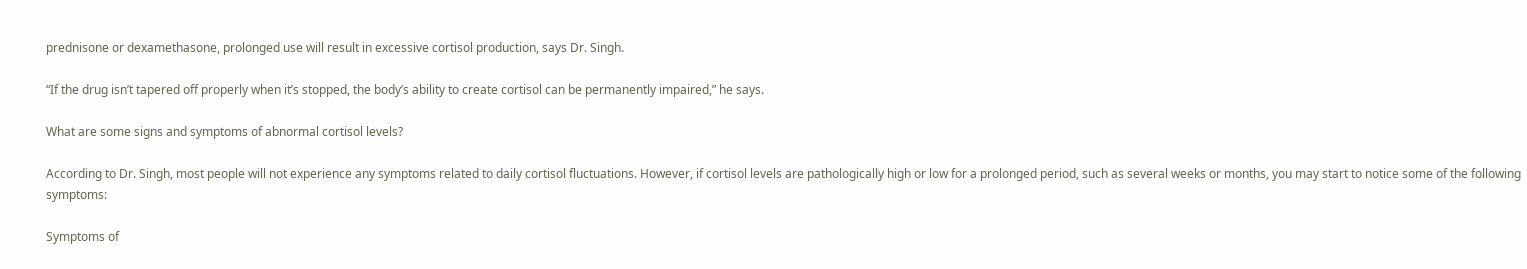prednisone or dexamethasone, prolonged use will result in excessive cortisol production, says Dr. Singh.

“If the drug isn’t tapered off properly when it’s stopped, the body’s ability to create cortisol can be permanently impaired,” he says.

What are some signs and symptoms of abnormal cortisol levels?

According to Dr. Singh, most people will not experience any symptoms related to daily cortisol fluctuations. However, if cortisol levels are pathologically high or low for a prolonged period, such as several weeks or months, you may start to notice some of the following symptoms:

Symptoms of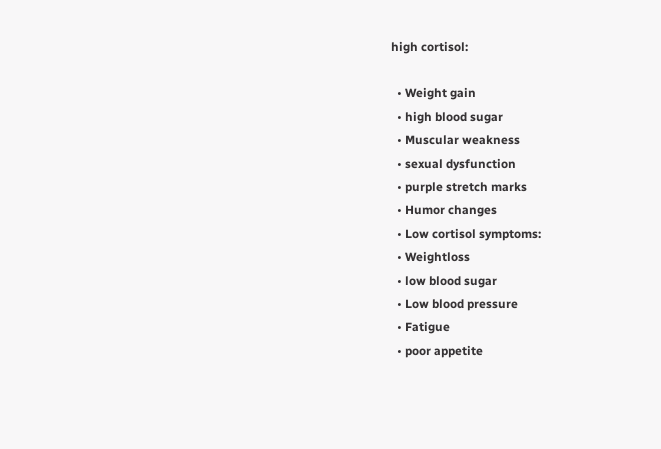high cortisol:

  • Weight gain
  • high blood sugar
  • Muscular weakness
  • sexual dysfunction
  • purple stretch marks
  • Humor changes
  • Low cortisol symptoms:
  • Weightloss
  • low blood sugar
  • Low blood pressure
  • Fatigue
  • poor appetite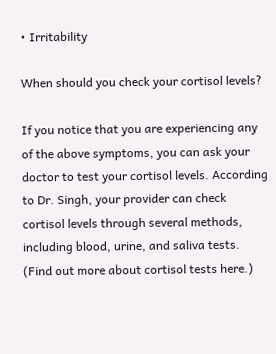• Irritability

When should you check your cortisol levels?

If you notice that you are experiencing any of the above symptoms, you can ask your doctor to test your cortisol levels. According to Dr. Singh, your provider can check cortisol levels through several methods, including blood, urine, and saliva tests. (Find out more about cortisol tests here.)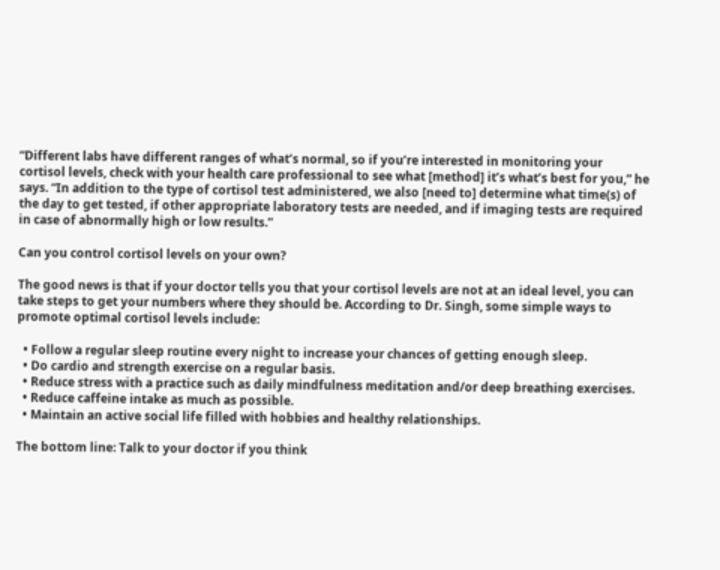“Different labs have different ranges of what’s normal, so if you’re interested in monitoring your cortisol levels, check with your health care professional to see what [method] it’s what’s best for you,” he says. “In addition to the type of cortisol test administered, we also [need to] determine what time(s) of the day to get tested, if other appropriate laboratory tests are needed, and if imaging tests are required in case of abnormally high or low results.”

Can you control cortisol levels on your own?

The good news is that if your doctor tells you that your cortisol levels are not at an ideal level, you can take steps to get your numbers where they should be. According to Dr. Singh, some simple ways to promote optimal cortisol levels include:

  • Follow a regular sleep routine every night to increase your chances of getting enough sleep.
  • Do cardio and strength exercise on a regular basis.
  • Reduce stress with a practice such as daily mindfulness meditation and/or deep breathing exercises.
  • Reduce caffeine intake as much as possible.
  • Maintain an active social life filled with hobbies and healthy relationships.

The bottom line: Talk to your doctor if you think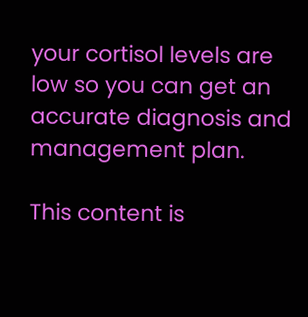your cortisol levels are low so you can get an accurate diagnosis and management plan.

This content is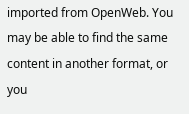imported from OpenWeb. You may be able to find the same content in another format, or you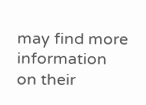may find more information on their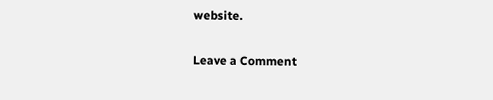website.

Leave a Comment